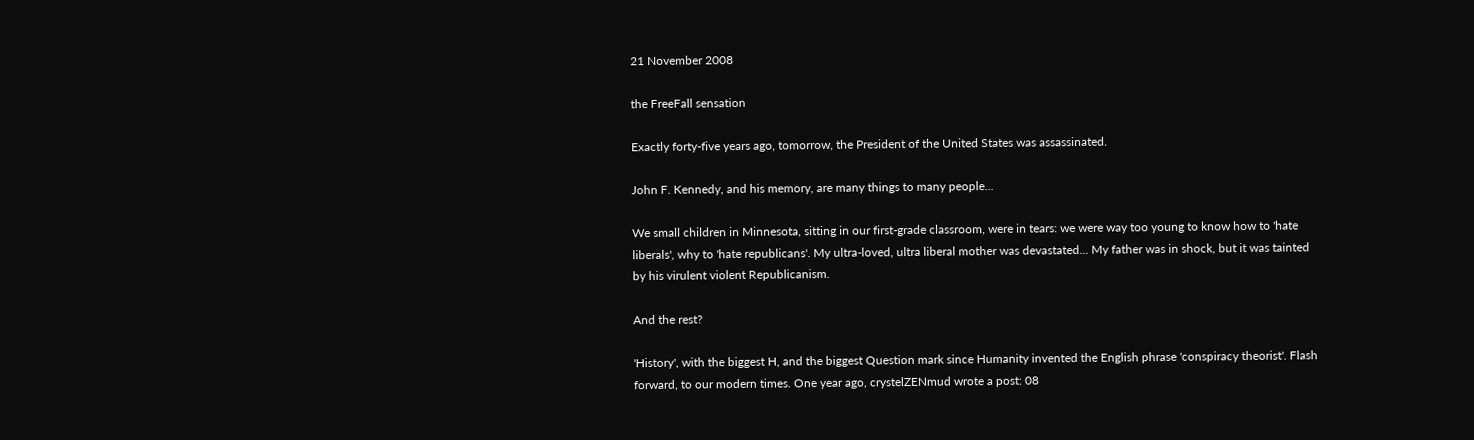21 November 2008

the FreeFall sensation

Exactly forty-five years ago, tomorrow, the President of the United States was assassinated.

John F. Kennedy, and his memory, are many things to many people...

We small children in Minnesota, sitting in our first-grade classroom, were in tears: we were way too young to know how to 'hate liberals', why to 'hate republicans'. My ultra-loved, ultra liberal mother was devastated... My father was in shock, but it was tainted by his virulent violent Republicanism.

And the rest?

'History', with the biggest H, and the biggest Question mark since Humanity invented the English phrase 'conspiracy theorist'. Flash forward, to our modern times. One year ago, crystelZENmud wrote a post: 08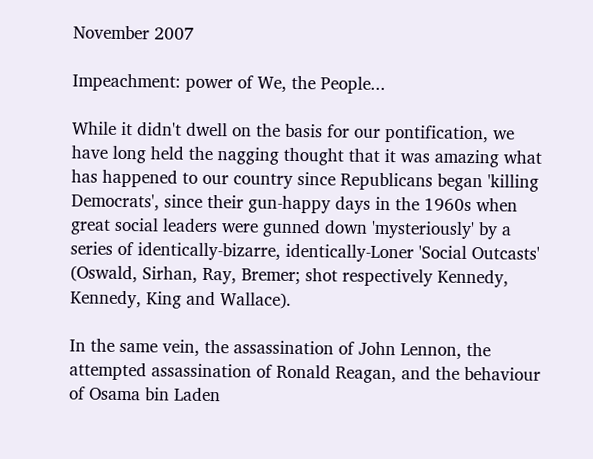November 2007

Impeachment: power of We, the People...

While it didn't dwell on the basis for our pontification, we have long held the nagging thought that it was amazing what has happened to our country since Republicans began 'killing Democrats', since their gun-happy days in the 1960s when great social leaders were gunned down 'mysteriously' by a series of identically-bizarre, identically-Loner 'Social Outcasts' (Oswald, Sirhan, Ray, Bremer; shot respectively Kennedy, Kennedy, King and Wallace).

In the same vein, the assassination of John Lennon, the attempted assassination of Ronald Reagan, and the behaviour of Osama bin Laden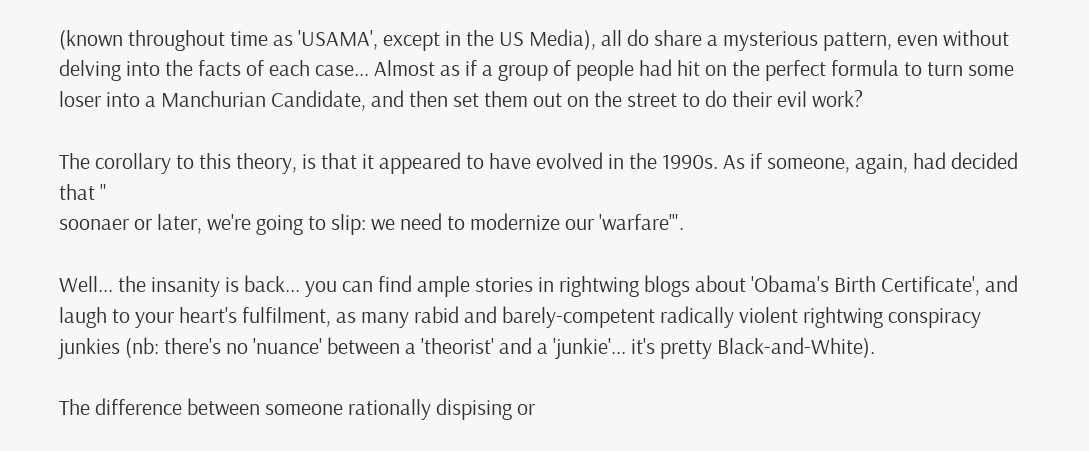(known throughout time as 'USAMA', except in the US Media), all do share a mysterious pattern, even without delving into the facts of each case... Almost as if a group of people had hit on the perfect formula to turn some loser into a Manchurian Candidate, and then set them out on the street to do their evil work?

The corollary to this theory, is that it appeared to have evolved in the 1990s. As if someone, again, had decided that "
soonaer or later, we're going to slip: we need to modernize our 'warfare'".

Well... the insanity is back... you can find ample stories in rightwing blogs about 'Obama's Birth Certificate', and laugh to your heart's fulfilment, as many rabid and barely-competent radically violent rightwing conspiracy junkies (nb: there's no 'nuance' between a 'theorist' and a 'junkie'... it's pretty Black-and-White).

The difference between someone rationally dispising or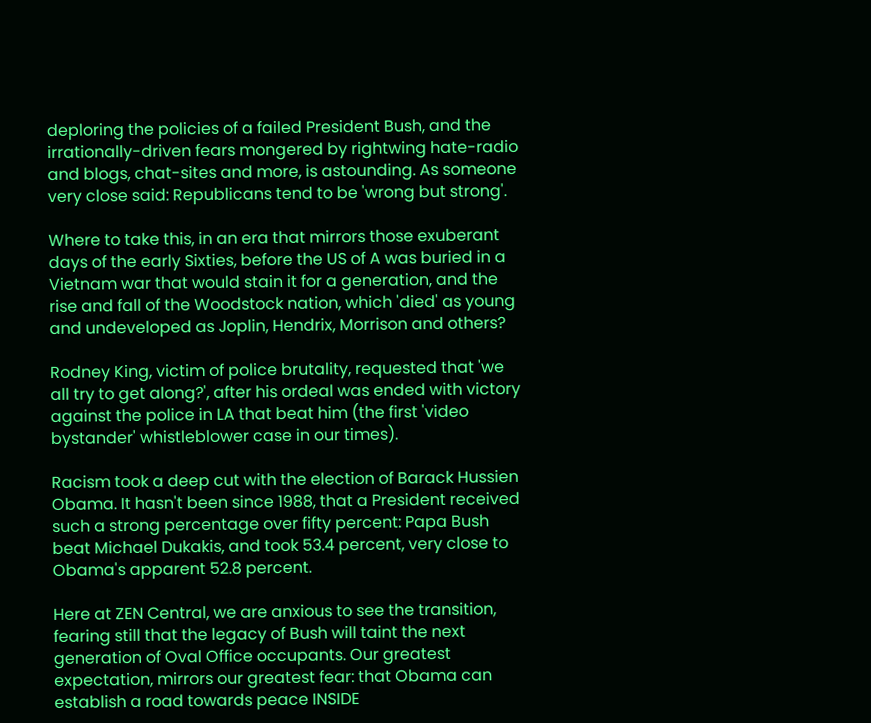deploring the policies of a failed President Bush, and the irrationally-driven fears mongered by rightwing hate-radio and blogs, chat-sites and more, is astounding. As someone very close said: Republicans tend to be 'wrong but strong'.

Where to take this, in an era that mirrors those exuberant days of the early Sixties, before the US of A was buried in a Vietnam war that would stain it for a generation, and the rise and fall of the Woodstock nation, which 'died' as young and undeveloped as Joplin, Hendrix, Morrison and others?

Rodney King, victim of police brutality, requested that 'we all try to get along?', after his ordeal was ended with victory against the police in LA that beat him (the first 'video bystander' whistleblower case in our times).

Racism took a deep cut with the election of Barack Hussien Obama. It hasn't been since 1988, that a President received such a strong percentage over fifty percent: Papa Bush beat Michael Dukakis, and took 53.4 percent, very close to Obama's apparent 52.8 percent.

Here at ZEN Central, we are anxious to see the transition, fearing still that the legacy of Bush will taint the next generation of Oval Office occupants. Our greatest expectation, mirrors our greatest fear: that Obama can establish a road towards peace INSIDE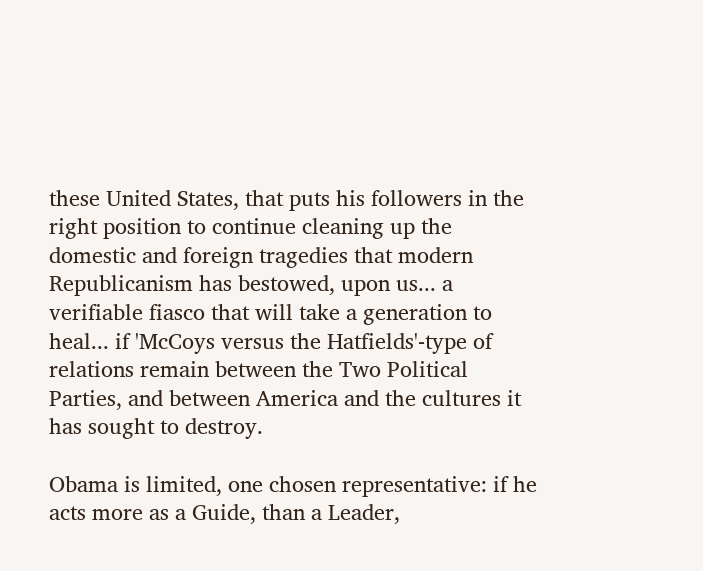these United States, that puts his followers in the right position to continue cleaning up the domestic and foreign tragedies that modern Republicanism has bestowed, upon us... a verifiable fiasco that will take a generation to heal... if 'McCoys versus the Hatfields'-type of relations remain between the Two Political Parties, and between America and the cultures it has sought to destroy.

Obama is limited, one chosen representative: if he acts more as a Guide, than a Leader,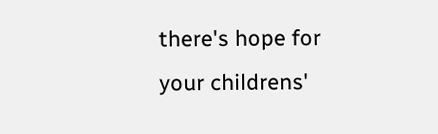there's hope for your childrens'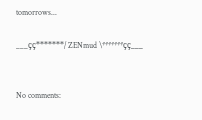tomorrows...

___çç*******/ ZENmud \*******çç___


No comments: